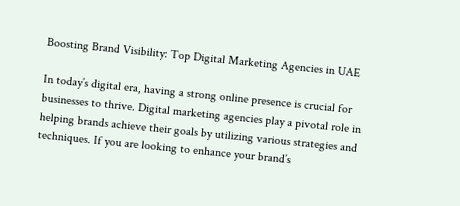Boosting Brand Visibility: Top Digital Marketing Agencies in UAE

In today’s digital era, having a strong online presence is crucial for businesses to thrive. Digital marketing agencies play a pivotal role in helping brands achieve their goals by utilizing various strategies and techniques. If you are looking to enhance your brand’s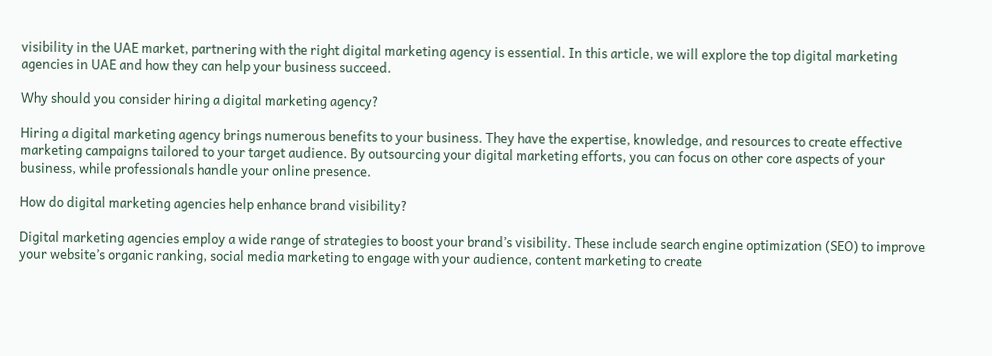visibility in the UAE market, partnering with the right digital marketing agency is essential. In this article, we will explore the top digital marketing agencies in UAE and how they can help your business succeed.

Why should you consider hiring a digital marketing agency?

Hiring a digital marketing agency brings numerous benefits to your business. They have the expertise, knowledge, and resources to create effective marketing campaigns tailored to your target audience. By outsourcing your digital marketing efforts, you can focus on other core aspects of your business, while professionals handle your online presence.

How do digital marketing agencies help enhance brand visibility?

Digital marketing agencies employ a wide range of strategies to boost your brand’s visibility. These include search engine optimization (SEO) to improve your website’s organic ranking, social media marketing to engage with your audience, content marketing to create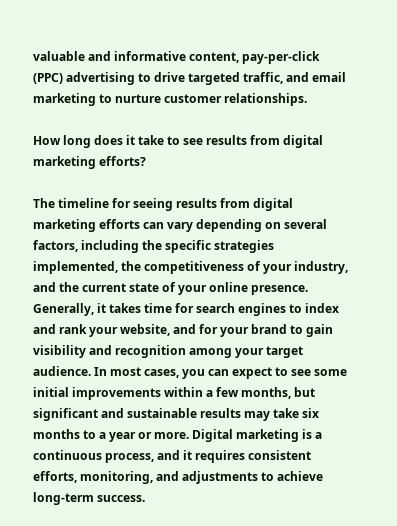valuable and informative content, pay-per-click (PPC) advertising to drive targeted traffic, and email marketing to nurture customer relationships.

How long does it take to see results from digital marketing efforts?

The timeline for seeing results from digital marketing efforts can vary depending on several factors, including the specific strategies implemented, the competitiveness of your industry, and the current state of your online presence. Generally, it takes time for search engines to index and rank your website, and for your brand to gain visibility and recognition among your target audience. In most cases, you can expect to see some initial improvements within a few months, but significant and sustainable results may take six months to a year or more. Digital marketing is a continuous process, and it requires consistent efforts, monitoring, and adjustments to achieve long-term success.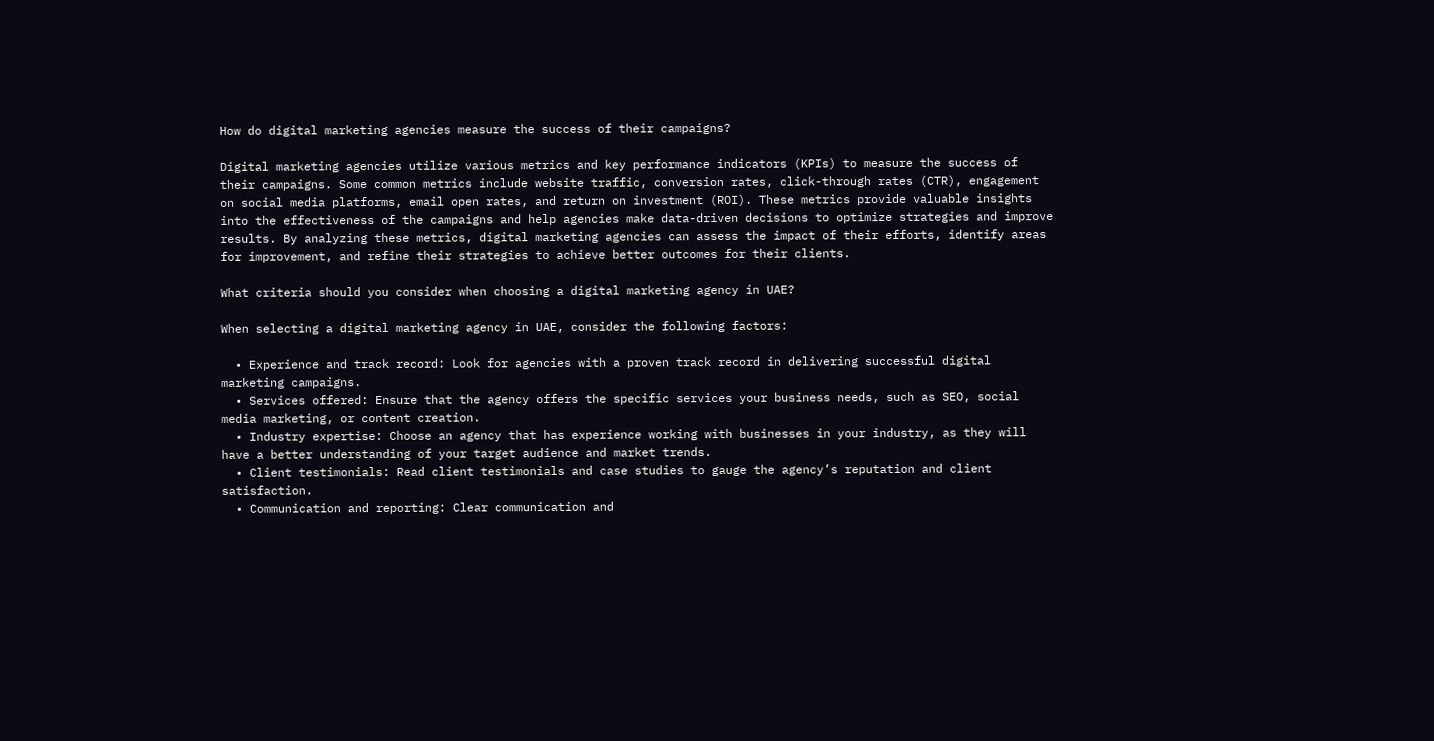How do digital marketing agencies measure the success of their campaigns?

Digital marketing agencies utilize various metrics and key performance indicators (KPIs) to measure the success of their campaigns. Some common metrics include website traffic, conversion rates, click-through rates (CTR), engagement on social media platforms, email open rates, and return on investment (ROI). These metrics provide valuable insights into the effectiveness of the campaigns and help agencies make data-driven decisions to optimize strategies and improve results. By analyzing these metrics, digital marketing agencies can assess the impact of their efforts, identify areas for improvement, and refine their strategies to achieve better outcomes for their clients.

What criteria should you consider when choosing a digital marketing agency in UAE?

When selecting a digital marketing agency in UAE, consider the following factors:

  • Experience and track record: Look for agencies with a proven track record in delivering successful digital marketing campaigns.
  • Services offered: Ensure that the agency offers the specific services your business needs, such as SEO, social media marketing, or content creation.
  • Industry expertise: Choose an agency that has experience working with businesses in your industry, as they will have a better understanding of your target audience and market trends.
  • Client testimonials: Read client testimonials and case studies to gauge the agency’s reputation and client satisfaction.
  • Communication and reporting: Clear communication and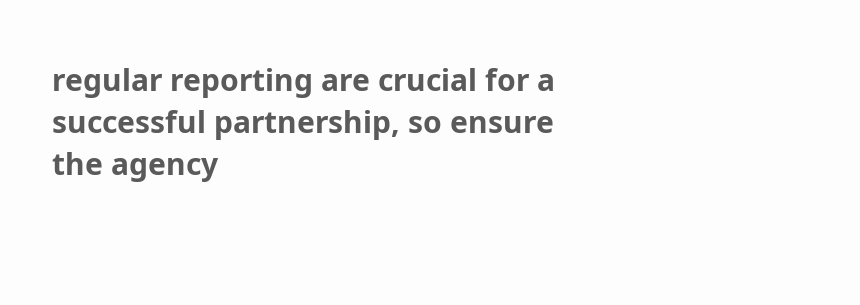regular reporting are crucial for a successful partnership, so ensure the agency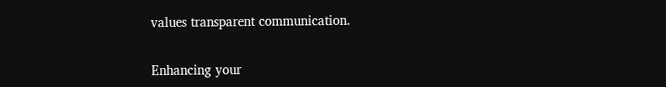values transparent communication.


Enhancing your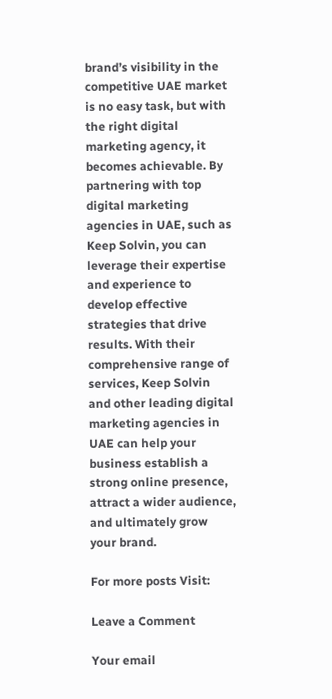brand’s visibility in the competitive UAE market is no easy task, but with the right digital marketing agency, it becomes achievable. By partnering with top digital marketing agencies in UAE, such as Keep Solvin, you can leverage their expertise and experience to develop effective strategies that drive results. With their comprehensive range of services, Keep Solvin and other leading digital marketing agencies in UAE can help your business establish a strong online presence, attract a wider audience, and ultimately grow your brand.

For more posts Visit:

Leave a Comment

Your email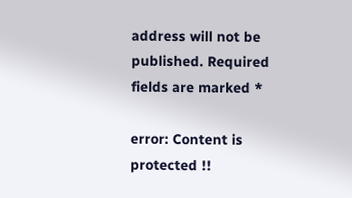address will not be published. Required fields are marked *

error: Content is protected !!